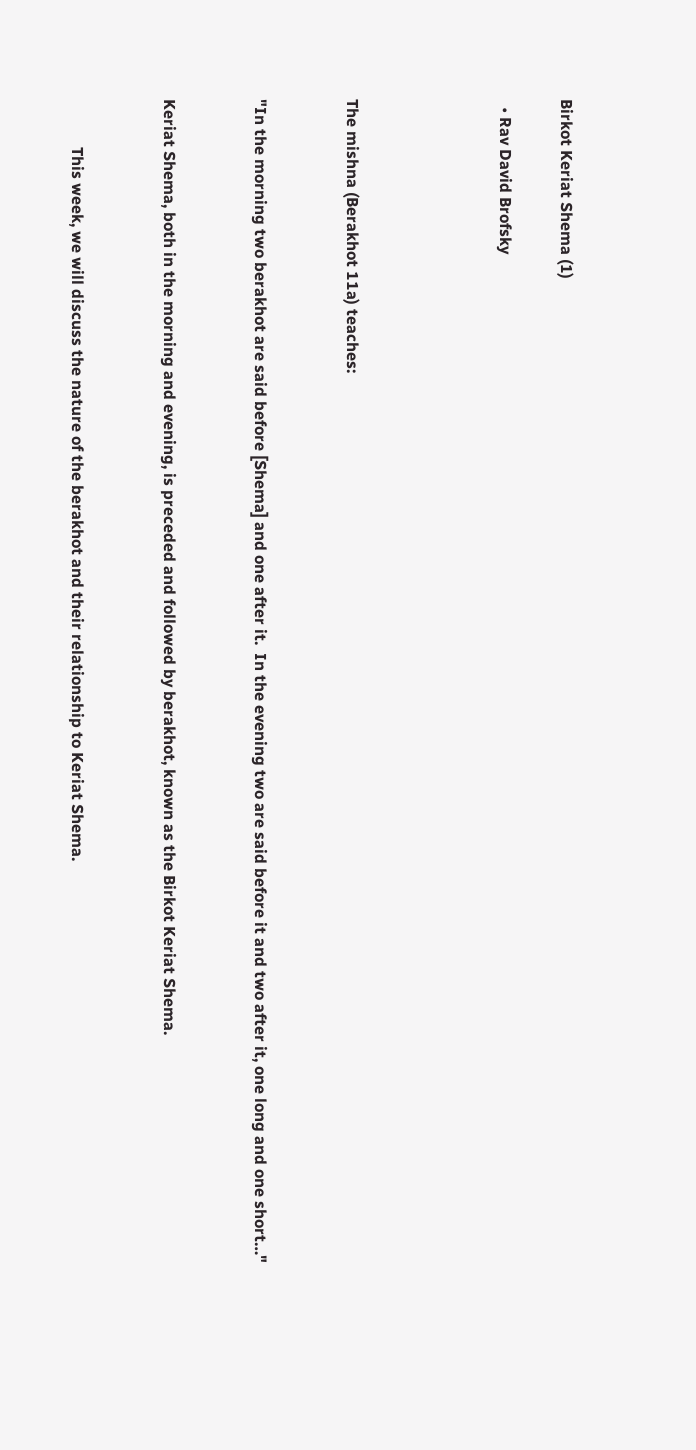Birkot Keriat Shema (1)

  • Rav David Brofsky




The mishna (Berakhot 11a) teaches:


"In the morning two berakhot are said before [Shema] and one after it.  In the evening two are said before it and two after it, one long and one short…"


Keriat Shema, both in the morning and evening, is preceded and followed by berakhot, known as the Birkot Keriat Shema.


            This week, we will discuss the nature of the berakhot and their relationship to Keriat Shema.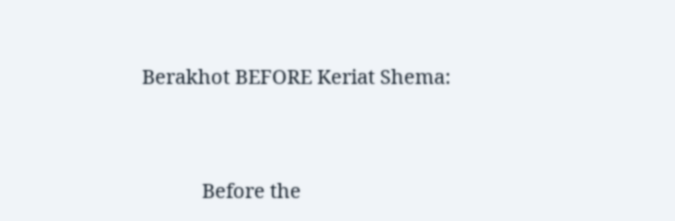Berakhot BEFORE Keriat Shema:


            Before the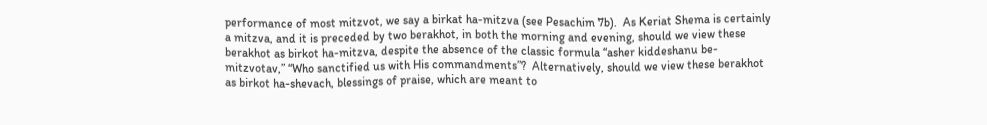performance of most mitzvot, we say a birkat ha-mitzva (see Pesachim 7b).  As Keriat Shema is certainly a mitzva, and it is preceded by two berakhot, in both the morning and evening, should we view these berakhot as birkot ha-mitzva, despite the absence of the classic formula “asher kiddeshanu be-mitzvotav,” “Who sanctified us with His commandments”?  Alternatively, should we view these berakhot as birkot ha-shevach, blessings of praise, which are meant to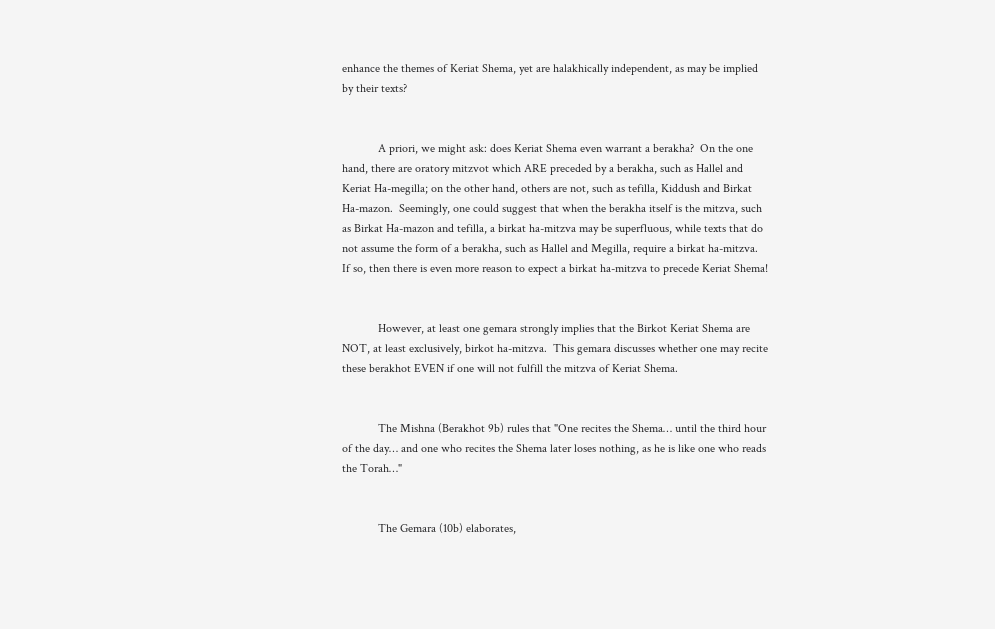enhance the themes of Keriat Shema, yet are halakhically independent, as may be implied by their texts?


            A priori, we might ask: does Keriat Shema even warrant a berakha?  On the one hand, there are oratory mitzvot which ARE preceded by a berakha, such as Hallel and Keriat Ha-megilla; on the other hand, others are not, such as tefilla, Kiddush and Birkat Ha-mazon.  Seemingly, one could suggest that when the berakha itself is the mitzva, such as Birkat Ha-mazon and tefilla, a birkat ha-mitzva may be superfluous, while texts that do not assume the form of a berakha, such as Hallel and Megilla, require a birkat ha-mitzva.  If so, then there is even more reason to expect a birkat ha-mitzva to precede Keriat Shema!


            However, at least one gemara strongly implies that the Birkot Keriat Shema are NOT, at least exclusively, birkot ha-mitzva.  This gemara discusses whether one may recite these berakhot EVEN if one will not fulfill the mitzva of Keriat Shema.


            The Mishna (Berakhot 9b) rules that "One recites the Shema… until the third hour of the day… and one who recites the Shema later loses nothing, as he is like one who reads the Torah…"


            The Gemara (10b) elaborates,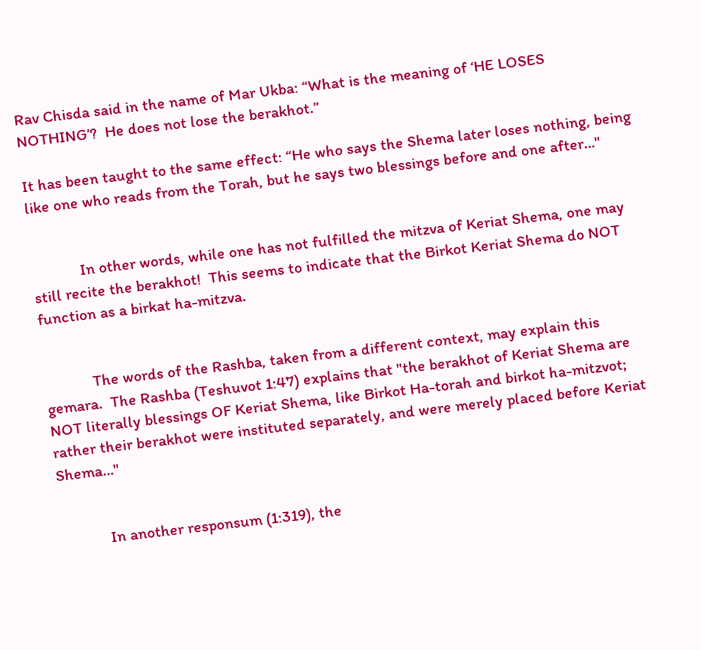Rav Chisda said in the name of Mar Ukba: “What is the meaning of ‘HE LOSES NOTHING’?  He does not lose the berakhot.”

It has been taught to the same effect: “He who says the Shema later loses nothing, being like one who reads from the Torah, but he says two blessings before and one after…"


            In other words, while one has not fulfilled the mitzva of Keriat Shema, one may still recite the berakhot!  This seems to indicate that the Birkot Keriat Shema do NOT function as a birkat ha-mitzva.


            The words of the Rashba, taken from a different context, may explain this gemara.  The Rashba (Teshuvot 1:47) explains that "the berakhot of Keriat Shema are NOT literally blessings OF Keriat Shema, like Birkot Ha-torah and birkot ha-mitzvot; rather their berakhot were instituted separately, and were merely placed before Keriat Shema…"


            In another responsum (1:319), the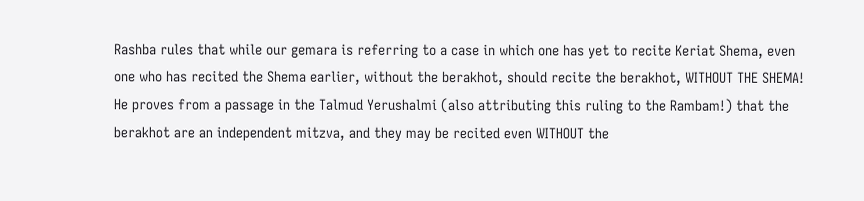Rashba rules that while our gemara is referring to a case in which one has yet to recite Keriat Shema, even one who has recited the Shema earlier, without the berakhot, should recite the berakhot, WITHOUT THE SHEMA! He proves from a passage in the Talmud Yerushalmi (also attributing this ruling to the Rambam!) that the berakhot are an independent mitzva, and they may be recited even WITHOUT the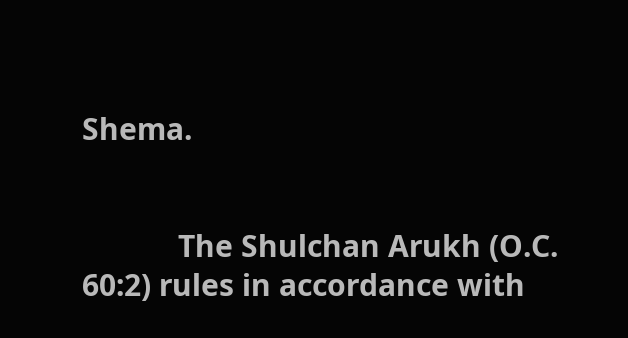Shema.


            The Shulchan Arukh (O.C. 60:2) rules in accordance with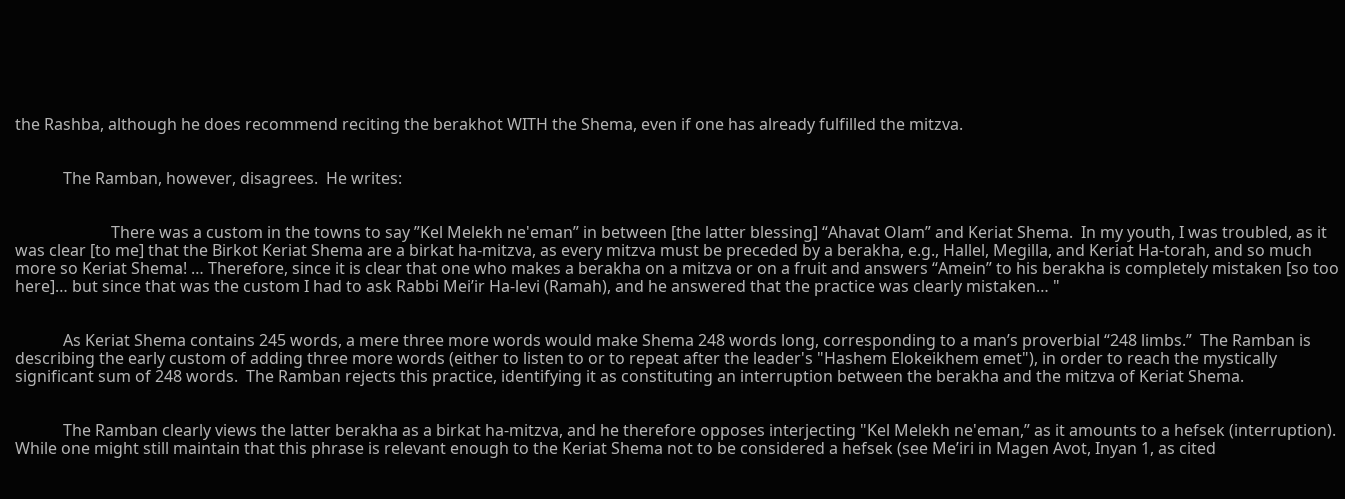the Rashba, although he does recommend reciting the berakhot WITH the Shema, even if one has already fulfilled the mitzva.


            The Ramban, however, disagrees.  He writes:


                        There was a custom in the towns to say ”Kel Melekh ne'eman” in between [the latter blessing] “Ahavat Olam” and Keriat Shema.  In my youth, I was troubled, as it was clear [to me] that the Birkot Keriat Shema are a birkat ha-mitzva, as every mitzva must be preceded by a berakha, e.g., Hallel, Megilla, and Keriat Ha-torah, and so much more so Keriat Shema! … Therefore, since it is clear that one who makes a berakha on a mitzva or on a fruit and answers “Amein” to his berakha is completely mistaken [so too here]… but since that was the custom I had to ask Rabbi Mei’ir Ha-levi (Ramah), and he answered that the practice was clearly mistaken… "


            As Keriat Shema contains 245 words, a mere three more words would make Shema 248 words long, corresponding to a man’s proverbial “248 limbs.”  The Ramban is describing the early custom of adding three more words (either to listen to or to repeat after the leader's "Hashem Elokeikhem emet"), in order to reach the mystically significant sum of 248 words.  The Ramban rejects this practice, identifying it as constituting an interruption between the berakha and the mitzva of Keriat Shema.


            The Ramban clearly views the latter berakha as a birkat ha-mitzva, and he therefore opposes interjecting "Kel Melekh ne'eman,” as it amounts to a hefsek (interruption).  While one might still maintain that this phrase is relevant enough to the Keriat Shema not to be considered a hefsek (see Me’iri in Magen Avot, Inyan 1, as cited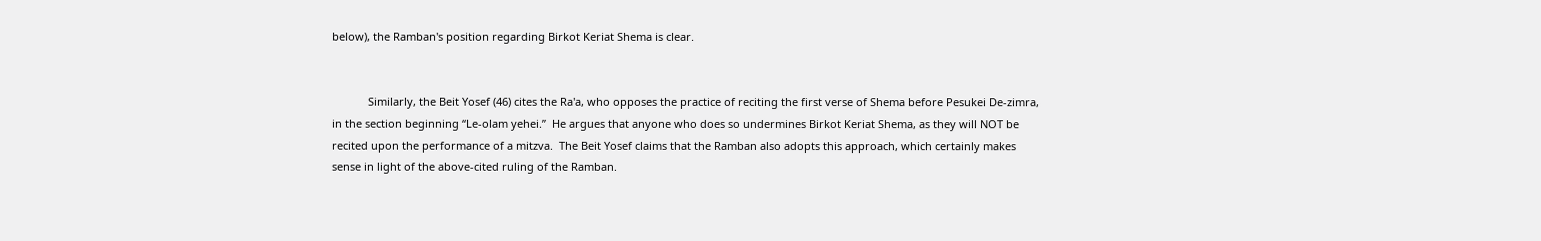below), the Ramban's position regarding Birkot Keriat Shema is clear.


            Similarly, the Beit Yosef (46) cites the Ra'a, who opposes the practice of reciting the first verse of Shema before Pesukei De-zimra, in the section beginning “Le-olam yehei.”  He argues that anyone who does so undermines Birkot Keriat Shema, as they will NOT be recited upon the performance of a mitzva.  The Beit Yosef claims that the Ramban also adopts this approach, which certainly makes sense in light of the above-cited ruling of the Ramban.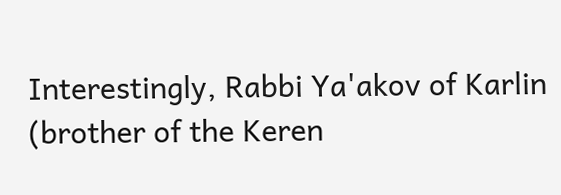Interestingly, Rabbi Ya'akov of Karlin (brother of the Keren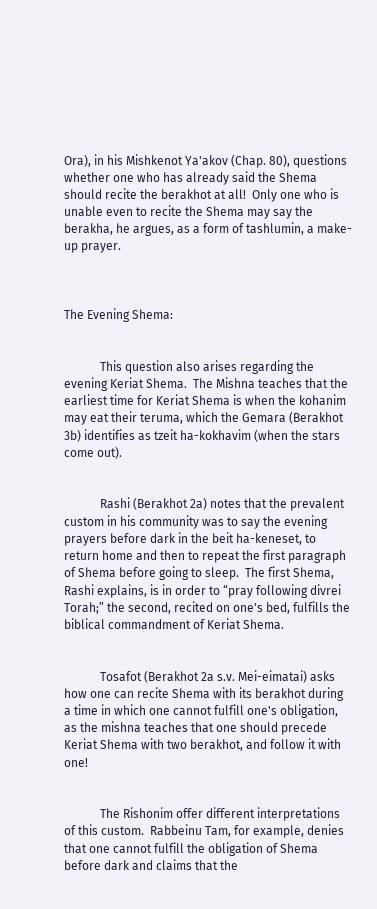Ora), in his Mishkenot Ya'akov (Chap. 80), questions whether one who has already said the Shema should recite the berakhot at all!  Only one who is unable even to recite the Shema may say the berakha, he argues, as a form of tashlumin, a make-up prayer.



The Evening Shema:


            This question also arises regarding the evening Keriat Shema.  The Mishna teaches that the earliest time for Keriat Shema is when the kohanim may eat their teruma, which the Gemara (Berakhot 3b) identifies as tzeit ha-kokhavim (when the stars come out).


            Rashi (Berakhot 2a) notes that the prevalent custom in his community was to say the evening prayers before dark in the beit ha-keneset, to return home and then to repeat the first paragraph of Shema before going to sleep.  The first Shema, Rashi explains, is in order to “pray following divrei Torah;” the second, recited on one's bed, fulfills the biblical commandment of Keriat Shema.


            Tosafot (Berakhot 2a s.v. Mei-eimatai) asks how one can recite Shema with its berakhot during a time in which one cannot fulfill one's obligation, as the mishna teaches that one should precede Keriat Shema with two berakhot, and follow it with one!


            The Rishonim offer different interpretations of this custom.  Rabbeinu Tam, for example, denies that one cannot fulfill the obligation of Shema before dark and claims that the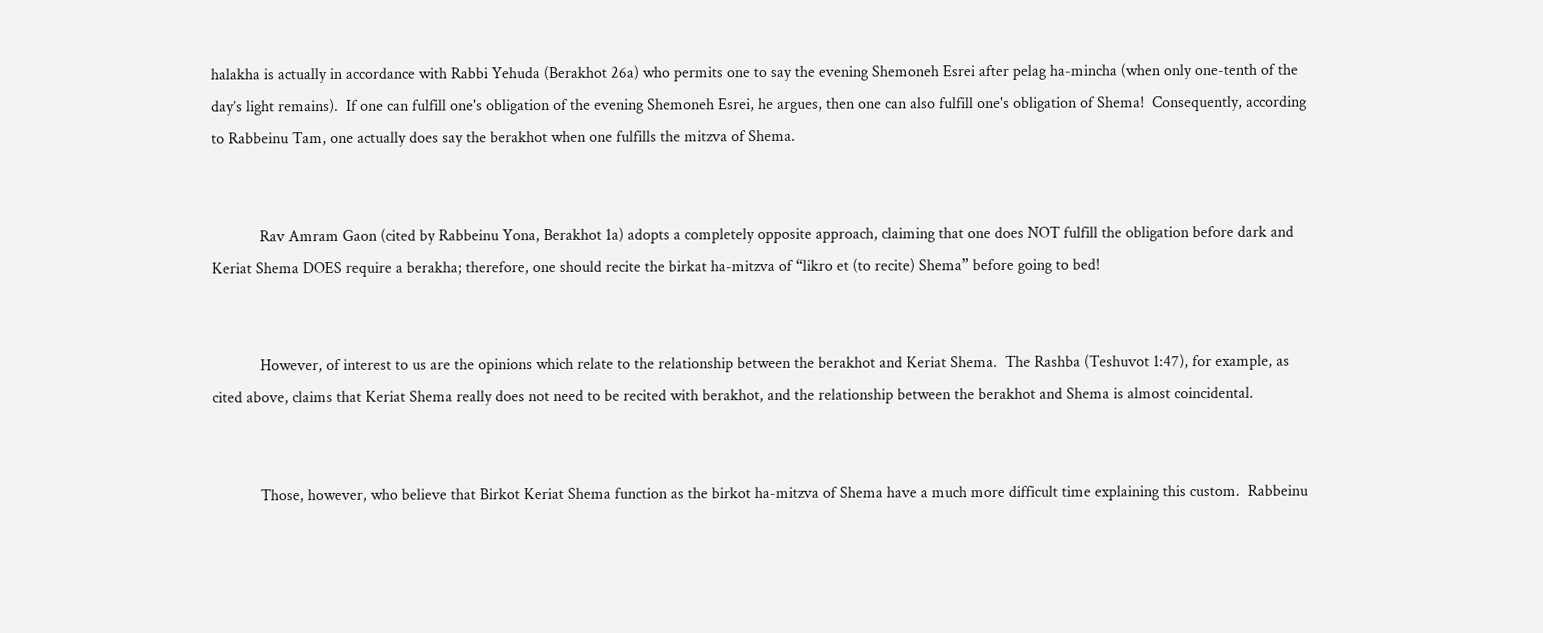halakha is actually in accordance with Rabbi Yehuda (Berakhot 26a) who permits one to say the evening Shemoneh Esrei after pelag ha-mincha (when only one-tenth of the day’s light remains).  If one can fulfill one's obligation of the evening Shemoneh Esrei, he argues, then one can also fulfill one's obligation of Shema!  Consequently, according to Rabbeinu Tam, one actually does say the berakhot when one fulfills the mitzva of Shema.


            Rav Amram Gaon (cited by Rabbeinu Yona, Berakhot 1a) adopts a completely opposite approach, claiming that one does NOT fulfill the obligation before dark and Keriat Shema DOES require a berakha; therefore, one should recite the birkat ha-mitzva of “likro et (to recite) Shema” before going to bed!


            However, of interest to us are the opinions which relate to the relationship between the berakhot and Keriat Shema.  The Rashba (Teshuvot 1:47), for example, as cited above, claims that Keriat Shema really does not need to be recited with berakhot, and the relationship between the berakhot and Shema is almost coincidental.


            Those, however, who believe that Birkot Keriat Shema function as the birkot ha-mitzva of Shema have a much more difficult time explaining this custom.  Rabbeinu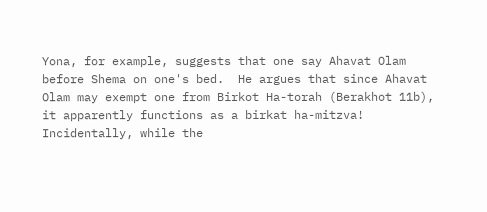Yona, for example, suggests that one say Ahavat Olam before Shema on one's bed.  He argues that since Ahavat Olam may exempt one from Birkot Ha-torah (Berakhot 11b), it apparently functions as a birkat ha-mitzva!  Incidentally, while the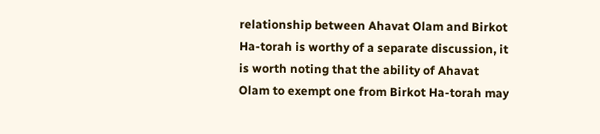relationship between Ahavat Olam and Birkot Ha-torah is worthy of a separate discussion, it is worth noting that the ability of Ahavat Olam to exempt one from Birkot Ha-torah may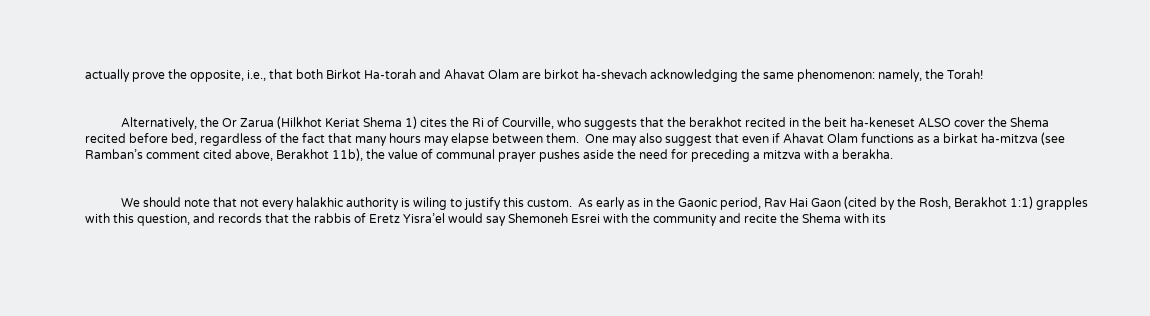actually prove the opposite, i.e., that both Birkot Ha-torah and Ahavat Olam are birkot ha-shevach acknowledging the same phenomenon: namely, the Torah!


            Alternatively, the Or Zarua (Hilkhot Keriat Shema 1) cites the Ri of Courville, who suggests that the berakhot recited in the beit ha-keneset ALSO cover the Shema recited before bed, regardless of the fact that many hours may elapse between them.  One may also suggest that even if Ahavat Olam functions as a birkat ha-mitzva (see Ramban’s comment cited above, Berakhot 11b), the value of communal prayer pushes aside the need for preceding a mitzva with a berakha.


            We should note that not every halakhic authority is wiling to justify this custom.  As early as in the Gaonic period, Rav Hai Gaon (cited by the Rosh, Berakhot 1:1) grapples with this question, and records that the rabbis of Eretz Yisra’el would say Shemoneh Esrei with the community and recite the Shema with its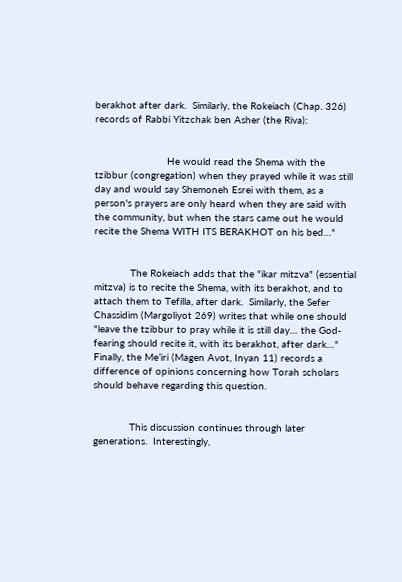berakhot after dark.  Similarly, the Rokeiach (Chap. 326) records of Rabbi Yitzchak ben Asher (the Riva):


                        He would read the Shema with the tzibbur (congregation) when they prayed while it was still day and would say Shemoneh Esrei with them, as a person's prayers are only heard when they are said with the community, but when the stars came out he would recite the Shema WITH ITS BERAKHOT on his bed…"


            The Rokeiach adds that the "ikar mitzva" (essential mitzva) is to recite the Shema, with its berakhot, and to attach them to Tefilla, after dark.  Similarly, the Sefer Chassidim (Margoliyot 269) writes that while one should "leave the tzibbur to pray while it is still day… the God-fearing should recite it, with its berakhot, after dark…"  Finally, the Me’iri (Magen Avot, Inyan 11) records a difference of opinions concerning how Torah scholars should behave regarding this question.


            This discussion continues through later generations.  Interestingly,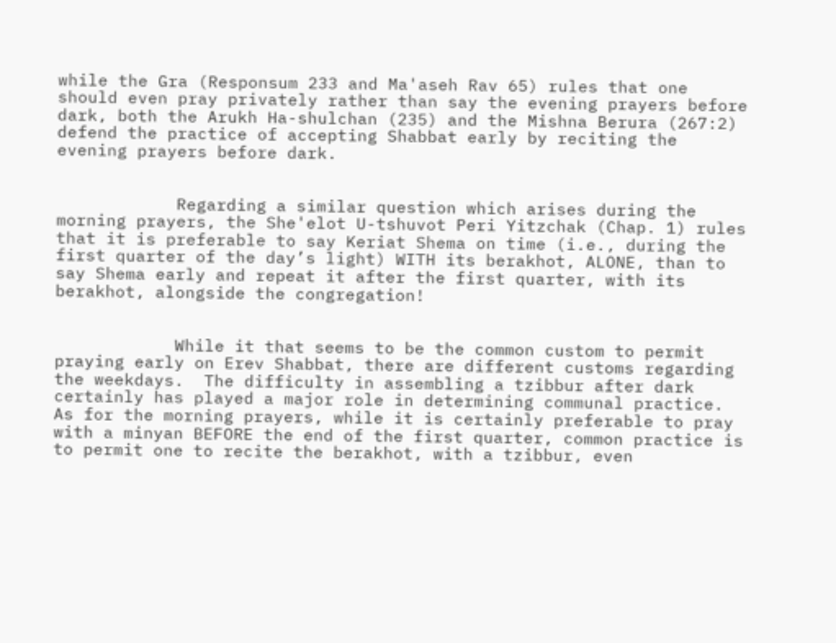while the Gra (Responsum 233 and Ma'aseh Rav 65) rules that one should even pray privately rather than say the evening prayers before dark, both the Arukh Ha-shulchan (235) and the Mishna Berura (267:2) defend the practice of accepting Shabbat early by reciting the evening prayers before dark.


            Regarding a similar question which arises during the morning prayers, the She'elot U-tshuvot Peri Yitzchak (Chap. 1) rules that it is preferable to say Keriat Shema on time (i.e., during the first quarter of the day’s light) WITH its berakhot, ALONE, than to say Shema early and repeat it after the first quarter, with its berakhot, alongside the congregation!


            While it that seems to be the common custom to permit praying early on Erev Shabbat, there are different customs regarding the weekdays.  The difficulty in assembling a tzibbur after dark certainly has played a major role in determining communal practice.  As for the morning prayers, while it is certainly preferable to pray with a minyan BEFORE the end of the first quarter, common practice is to permit one to recite the berakhot, with a tzibbur, even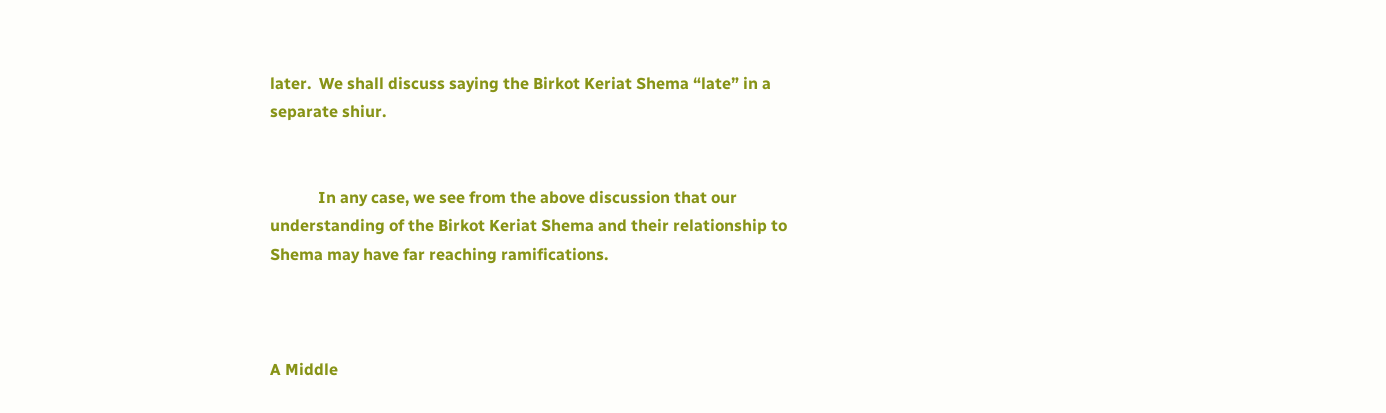later.  We shall discuss saying the Birkot Keriat Shema “late” in a separate shiur.


            In any case, we see from the above discussion that our understanding of the Birkot Keriat Shema and their relationship to Shema may have far reaching ramifications.



A Middle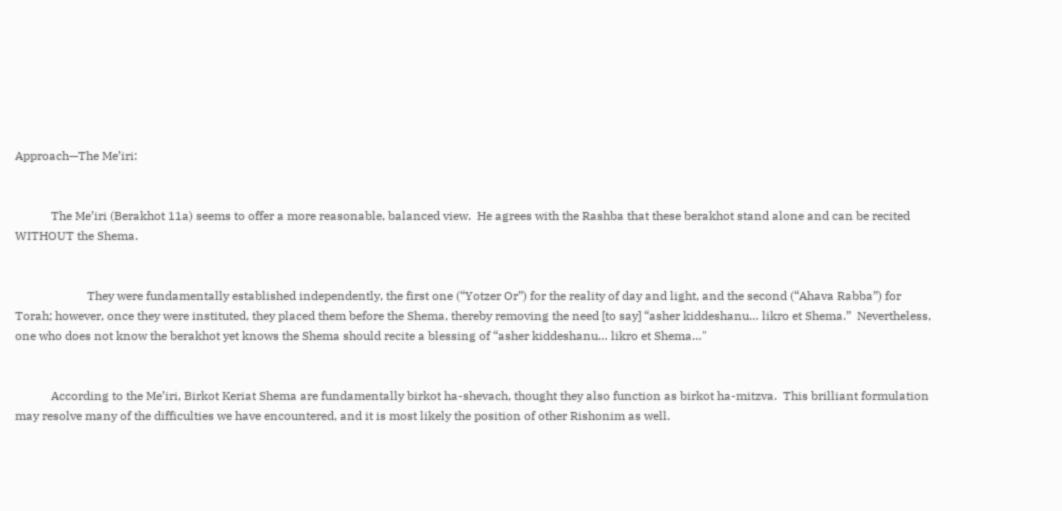Approach—The Me’iri:


            The Me’iri (Berakhot 11a) seems to offer a more reasonable, balanced view.  He agrees with the Rashba that these berakhot stand alone and can be recited WITHOUT the Shema.


                        They were fundamentally established independently, the first one (“Yotzer Or”) for the reality of day and light, and the second (“Ahava Rabba”) for Torah; however, once they were instituted, they placed them before the Shema, thereby removing the need [to say] “asher kiddeshanu… likro et Shema.”  Nevertheless, one who does not know the berakhot yet knows the Shema should recite a blessing of “asher kiddeshanu… likro et Shema…"


            According to the Me’iri, Birkot Keriat Shema are fundamentally birkot ha-shevach, thought they also function as birkot ha-mitzva.  This brilliant formulation may resolve many of the difficulties we have encountered, and it is most likely the position of other Rishonim as well.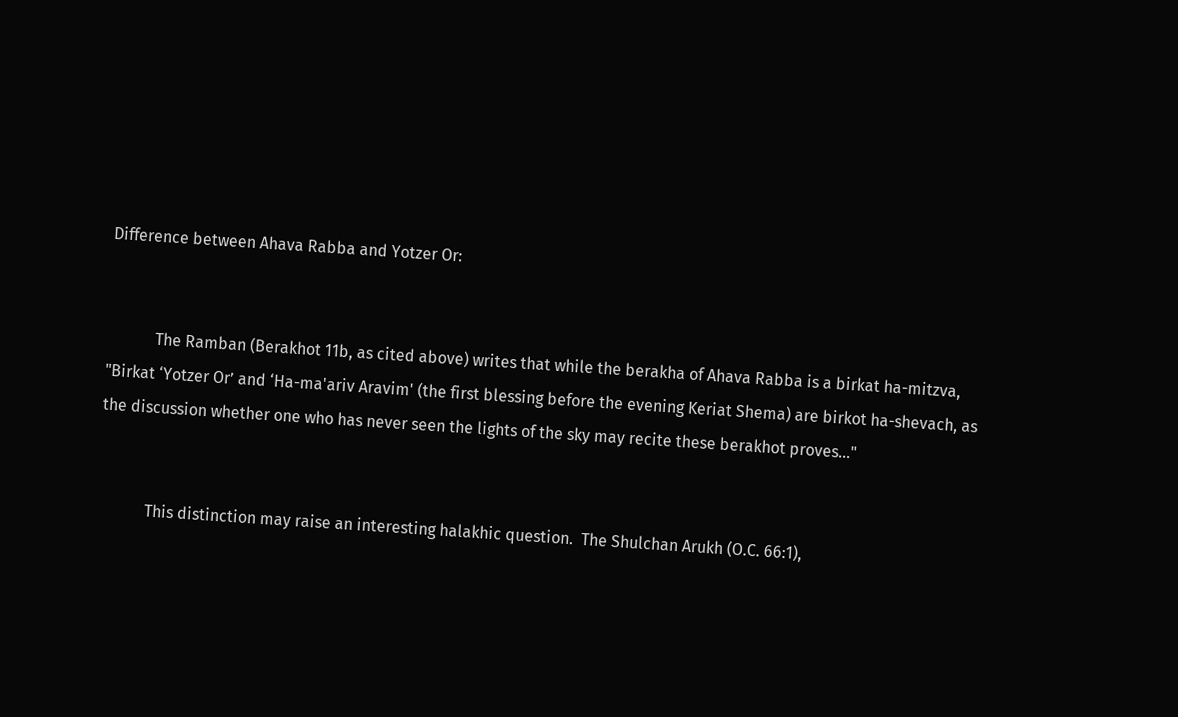Difference between Ahava Rabba and Yotzer Or:


            The Ramban (Berakhot 11b, as cited above) writes that while the berakha of Ahava Rabba is a birkat ha-mitzva, "Birkat ‘Yotzer Or’ and ‘Ha-ma'ariv Aravim' (the first blessing before the evening Keriat Shema) are birkot ha-shevach, as the discussion whether one who has never seen the lights of the sky may recite these berakhot proves…"


            This distinction may raise an interesting halakhic question.  The Shulchan Arukh (O.C. 66:1),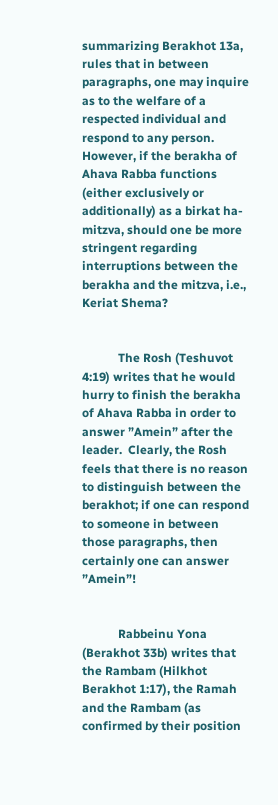summarizing Berakhot 13a, rules that in between paragraphs, one may inquire as to the welfare of a respected individual and respond to any person.  However, if the berakha of Ahava Rabba functions (either exclusively or additionally) as a birkat ha-mitzva, should one be more stringent regarding interruptions between the berakha and the mitzva, i.e., Keriat Shema?


            The Rosh (Teshuvot 4:19) writes that he would hurry to finish the berakha of Ahava Rabba in order to answer ”Amein” after the leader.  Clearly, the Rosh feels that there is no reason to distinguish between the berakhot; if one can respond to someone in between those paragraphs, then certainly one can answer ”Amein”!


            Rabbeinu Yona (Berakhot 33b) writes that the Rambam (Hilkhot Berakhot 1:17), the Ramah and the Rambam (as confirmed by their position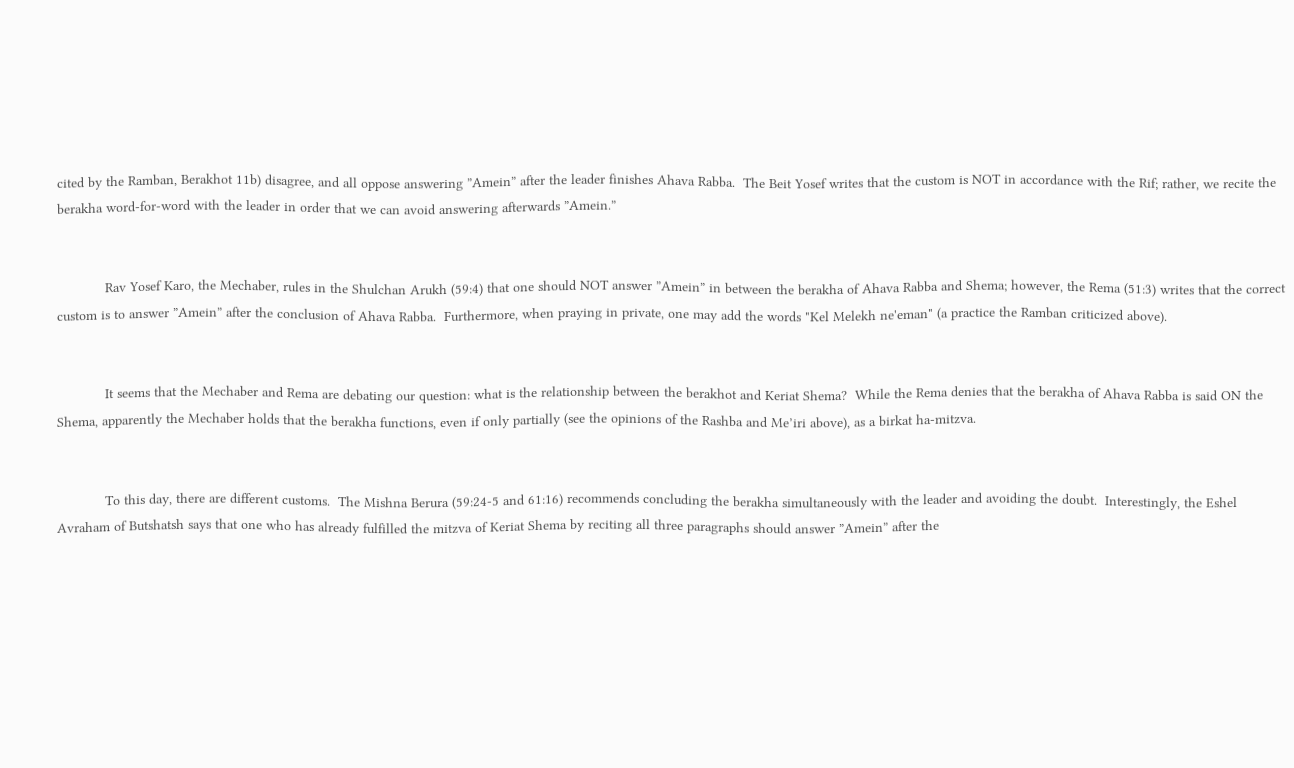cited by the Ramban, Berakhot 11b) disagree, and all oppose answering ”Amein” after the leader finishes Ahava Rabba.  The Beit Yosef writes that the custom is NOT in accordance with the Rif; rather, we recite the berakha word-for-word with the leader in order that we can avoid answering afterwards ”Amein.”


            Rav Yosef Karo, the Mechaber, rules in the Shulchan Arukh (59:4) that one should NOT answer ”Amein” in between the berakha of Ahava Rabba and Shema; however, the Rema (51:3) writes that the correct custom is to answer ”Amein” after the conclusion of Ahava Rabba.  Furthermore, when praying in private, one may add the words "Kel Melekh ne'eman" (a practice the Ramban criticized above).


            It seems that the Mechaber and Rema are debating our question: what is the relationship between the berakhot and Keriat Shema?  While the Rema denies that the berakha of Ahava Rabba is said ON the Shema, apparently the Mechaber holds that the berakha functions, even if only partially (see the opinions of the Rashba and Me’iri above), as a birkat ha-mitzva.


            To this day, there are different customs.  The Mishna Berura (59:24-5 and 61:16) recommends concluding the berakha simultaneously with the leader and avoiding the doubt.  Interestingly, the Eshel Avraham of Butshatsh says that one who has already fulfilled the mitzva of Keriat Shema by reciting all three paragraphs should answer ”Amein” after the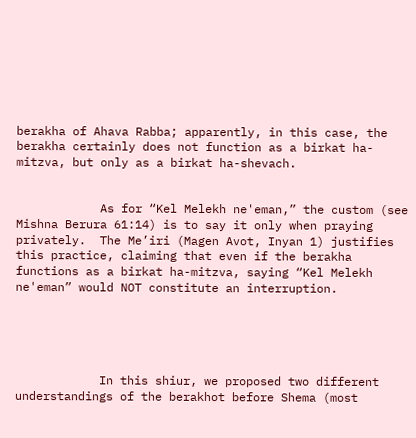berakha of Ahava Rabba; apparently, in this case, the berakha certainly does not function as a birkat ha-mitzva, but only as a birkat ha-shevach.


            As for “Kel Melekh ne'eman,” the custom (see Mishna Berura 61:14) is to say it only when praying privately.  The Me’iri (Magen Avot, Inyan 1) justifies this practice, claiming that even if the berakha functions as a birkat ha-mitzva, saying “Kel Melekh ne'eman” would NOT constitute an interruption.





            In this shiur, we proposed two different understandings of the berakhot before Shema (most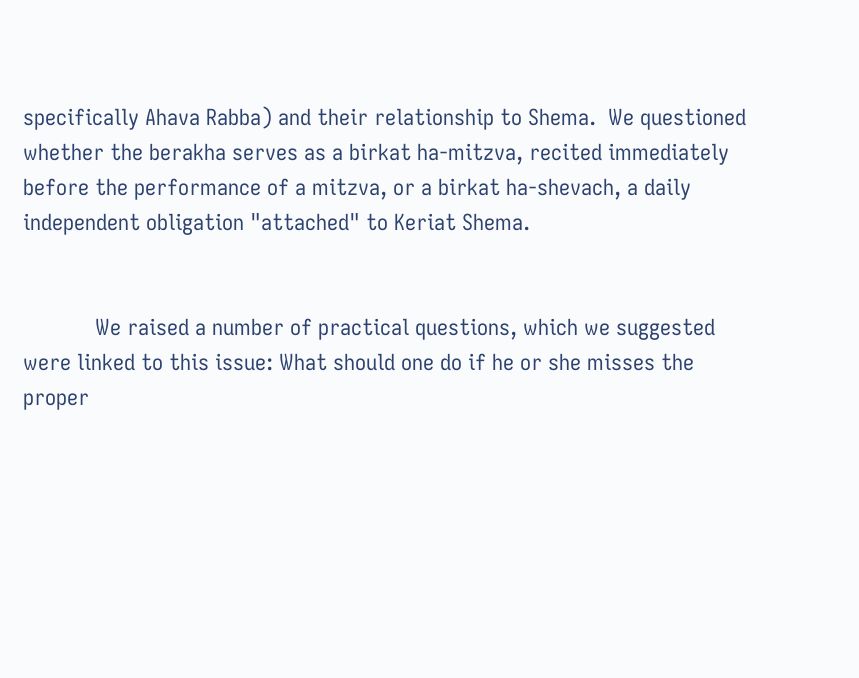specifically Ahava Rabba) and their relationship to Shema.  We questioned whether the berakha serves as a birkat ha-mitzva, recited immediately before the performance of a mitzva, or a birkat ha-shevach, a daily independent obligation "attached" to Keriat Shema.


            We raised a number of practical questions, which we suggested were linked to this issue: What should one do if he or she misses the proper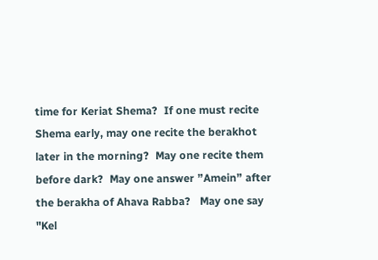time for Keriat Shema?  If one must recite Shema early, may one recite the berakhot later in the morning?  May one recite them before dark?  May one answer ”Amein” after the berakha of Ahava Rabba?   May one say "Kel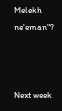Melekh ne'eman"?



Next week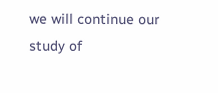we will continue our study of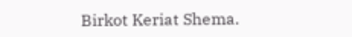Birkot Keriat Shema.